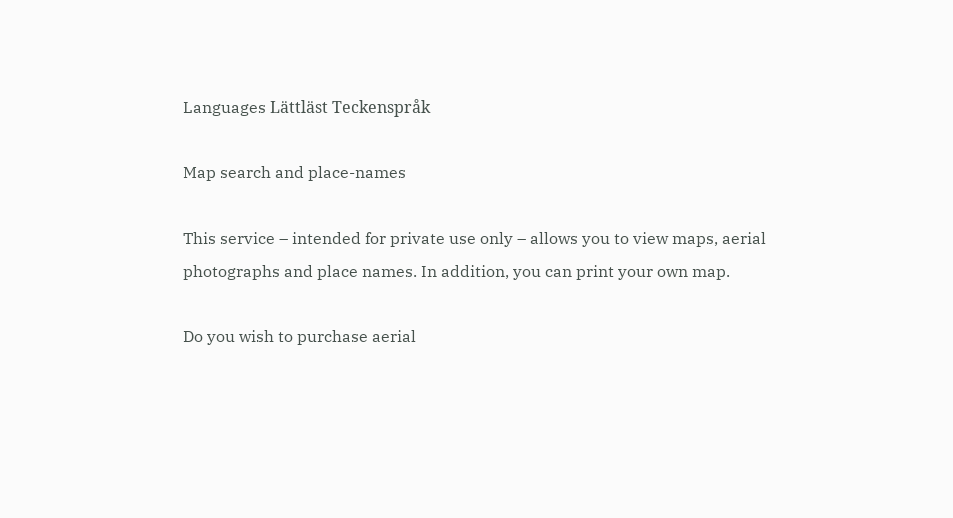Languages Lättläst Teckenspråk

Map search and place-names

This service – intended for private use only – allows you to view maps, aerial photographs and place names. In addition, you can print your own map.

Do you wish to purchase aerial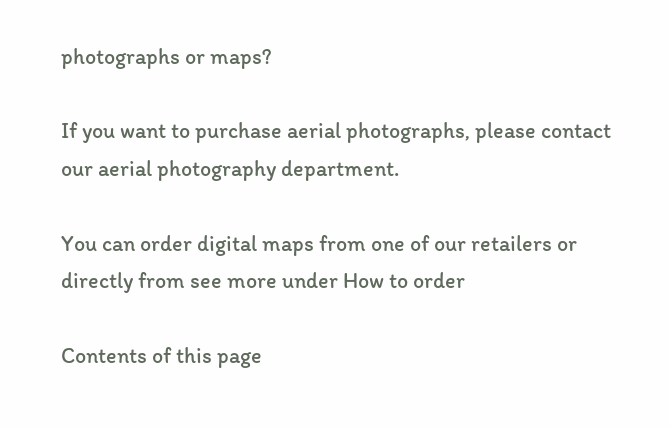photographs or maps?

If you want to purchase aerial photographs, please contact our aerial photography department.

You can order digital maps from one of our retailers or directly from see more under How to order

Contents of this page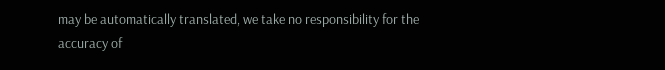may be automatically translated, we take no responsibility for the accuracy of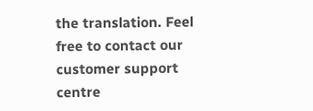the translation. Feel free to contact our customer support centre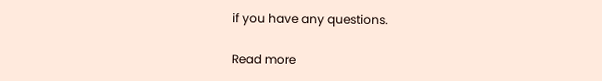if you have any questions.

Read more